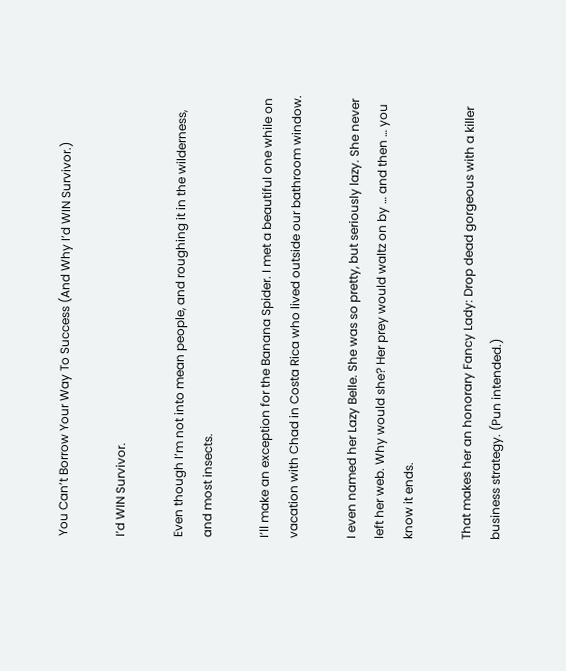You Can’t Borrow Your Way To Success (And Why I’d WIN Survivor.)

I’d WIN Survivor.

Even though I’m not into mean people, and roughing it in the wilderness, and most insects.

I’ll make an exception for the Banana Spider. I met a beautiful one while on vacation with Chad in Costa Rica who lived outside our bathroom window.

I even named her Lazy Belle. She was so pretty, but seriously lazy. She never left her web. Why would she? Her prey would waltz on by … and then … you know it ends.

That makes her an honorary Fancy Lady: Drop dead gorgeous with a killer business strategy. (Pun intended.)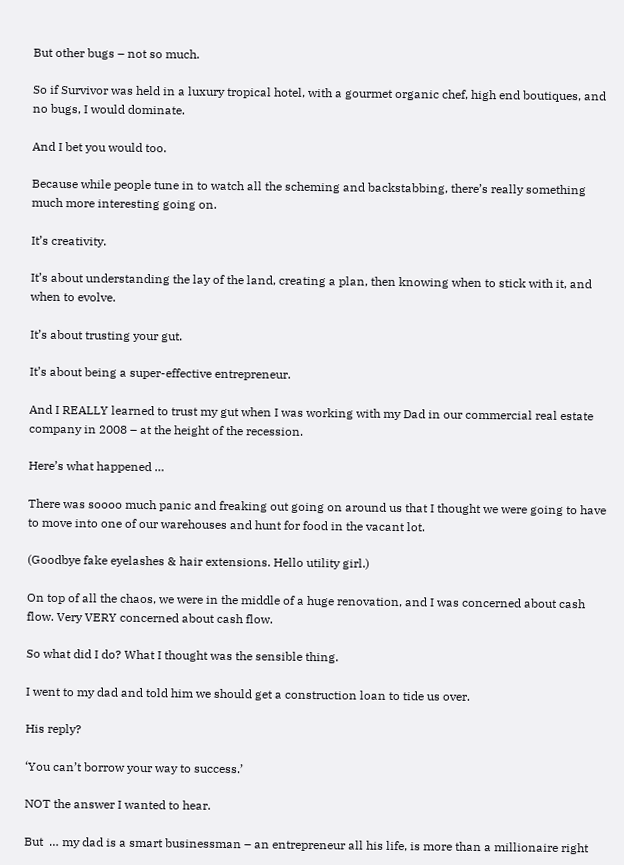But other bugs – not so much.

So if Survivor was held in a luxury tropical hotel, with a gourmet organic chef, high end boutiques, and no bugs, I would dominate.

And I bet you would too.

Because while people tune in to watch all the scheming and backstabbing, there’s really something much more interesting going on.

It’s creativity.

It’s about understanding the lay of the land, creating a plan, then knowing when to stick with it, and when to evolve.

It’s about trusting your gut.

It’s about being a super-effective entrepreneur.

And I REALLY learned to trust my gut when I was working with my Dad in our commercial real estate company in 2008 – at the height of the recession.

Here’s what happened …

There was soooo much panic and freaking out going on around us that I thought we were going to have to move into one of our warehouses and hunt for food in the vacant lot.

(Goodbye fake eyelashes & hair extensions. Hello utility girl.)

On top of all the chaos, we were in the middle of a huge renovation, and I was concerned about cash flow. Very VERY concerned about cash flow.

So what did I do? What I thought was the sensible thing.

I went to my dad and told him we should get a construction loan to tide us over.

His reply?

‘You can’t borrow your way to success.’

NOT the answer I wanted to hear.

But  … my dad is a smart businessman – an entrepreneur all his life, is more than a millionaire right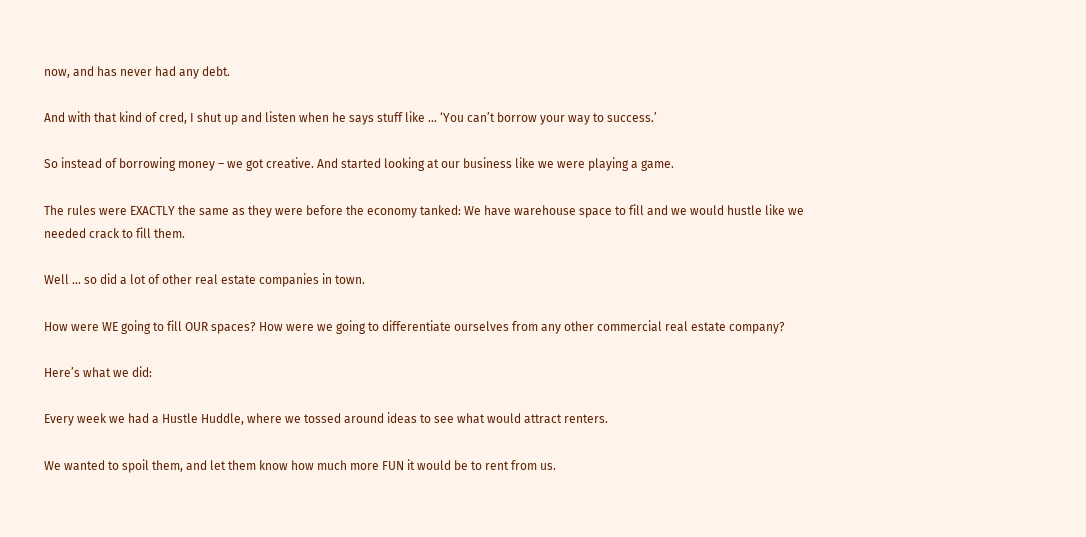now, and has never had any debt.

And with that kind of cred, I shut up and listen when he says stuff like … ‘You can’t borrow your way to success.’

So instead of borrowing money – we got creative. And started looking at our business like we were playing a game.

The rules were EXACTLY the same as they were before the economy tanked: We have warehouse space to fill and we would hustle like we needed crack to fill them.

Well … so did a lot of other real estate companies in town.

How were WE going to fill OUR spaces? How were we going to differentiate ourselves from any other commercial real estate company?

Here’s what we did:

Every week we had a Hustle Huddle, where we tossed around ideas to see what would attract renters.

We wanted to spoil them, and let them know how much more FUN it would be to rent from us.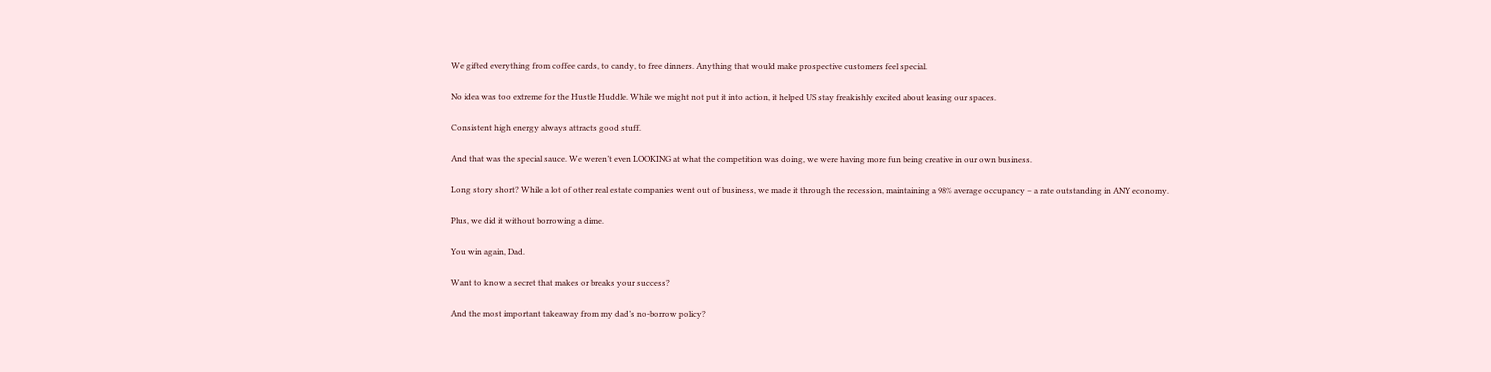We gifted everything from coffee cards, to candy, to free dinners. Anything that would make prospective customers feel special.

No idea was too extreme for the Hustle Huddle. While we might not put it into action, it helped US stay freakishly excited about leasing our spaces.

Consistent high energy always attracts good stuff.

And that was the special sauce. We weren’t even LOOKING at what the competition was doing, we were having more fun being creative in our own business.

Long story short? While a lot of other real estate companies went out of business, we made it through the recession, maintaining a 98% average occupancy – a rate outstanding in ANY economy.

Plus, we did it without borrowing a dime.

You win again, Dad.

Want to know a secret that makes or breaks your success?

And the most important takeaway from my dad’s no-borrow policy?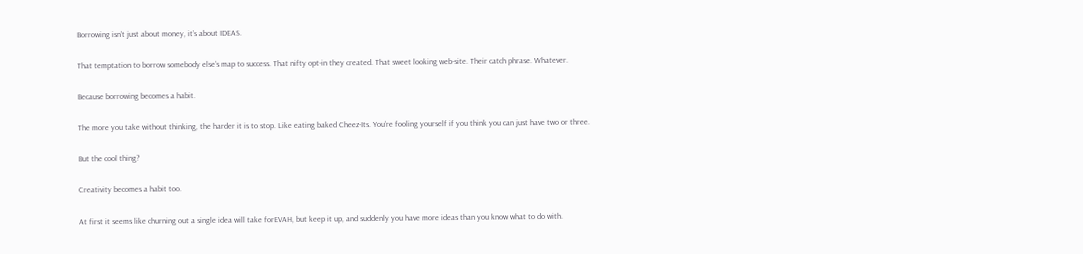Borrowing isn’t just about money, it’s about IDEAS.

That temptation to borrow somebody else’s map to success. That nifty opt-in they created. That sweet looking web-site. Their catch phrase. Whatever.

Because borrowing becomes a habit.

The more you take without thinking, the harder it is to stop. Like eating baked Cheez-Its. You’re fooling yourself if you think you can just have two or three.

But the cool thing?

Creativity becomes a habit too.

At first it seems like churning out a single idea will take forEVAH, but keep it up, and suddenly you have more ideas than you know what to do with.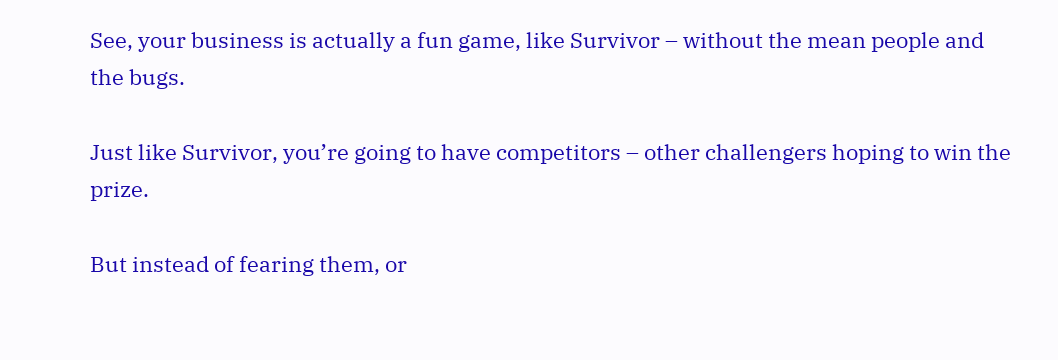See, your business is actually a fun game, like Survivor – without the mean people and the bugs.

Just like Survivor, you’re going to have competitors – other challengers hoping to win the prize.

But instead of fearing them, or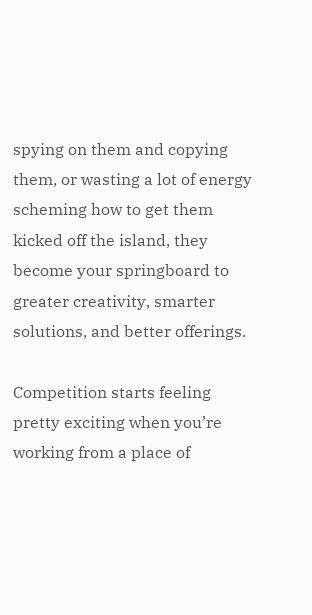spying on them and copying them, or wasting a lot of energy scheming how to get them kicked off the island, they become your springboard to greater creativity, smarter solutions, and better offerings.

Competition starts feeling pretty exciting when you’re working from a place of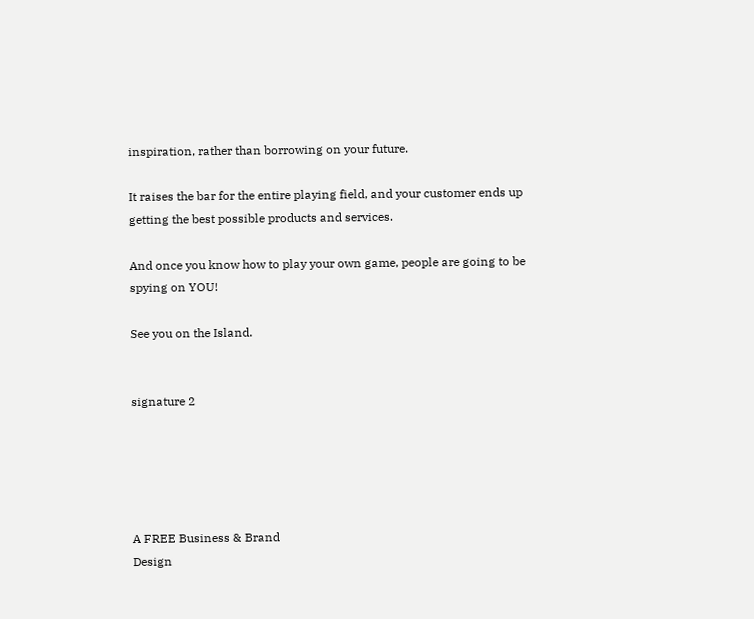inspiration, rather than borrowing on your future.

It raises the bar for the entire playing field, and your customer ends up getting the best possible products and services.

And once you know how to play your own game, people are going to be spying on YOU!

See you on the Island.


signature 2





A FREE Business & Brand
Design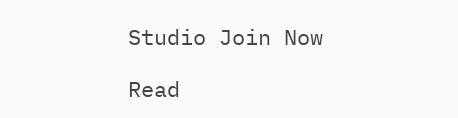Studio Join Now

Read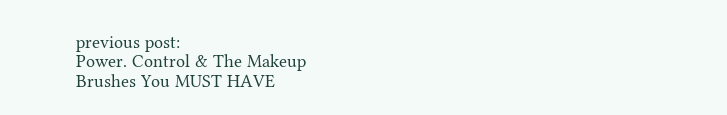previous post:
Power. Control & The Makeup Brushes You MUST HAVE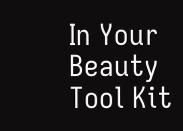In Your Beauty Tool Kit